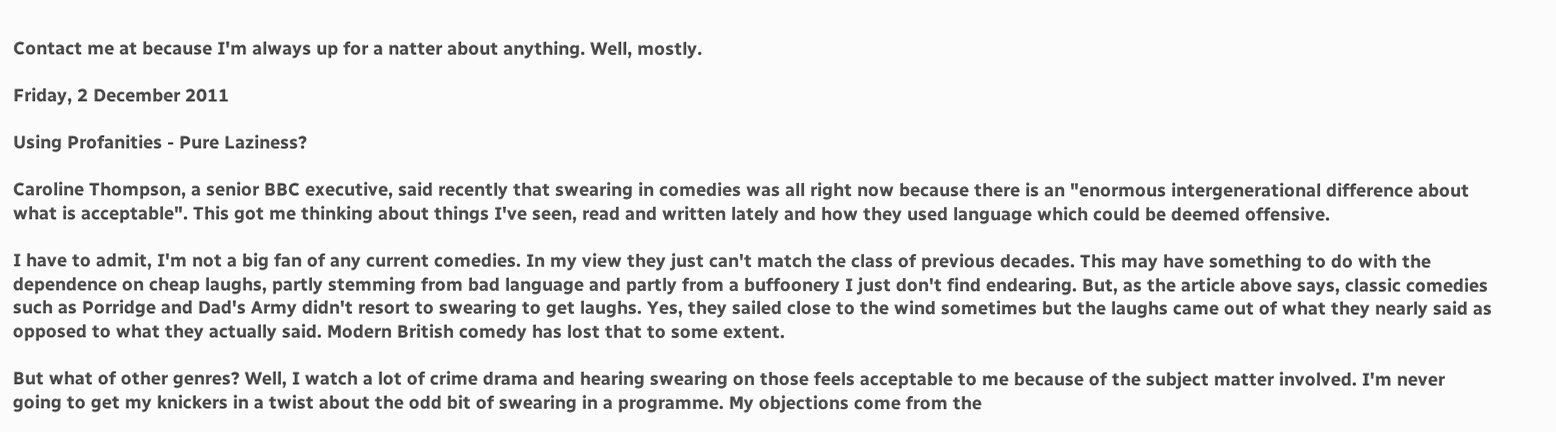Contact me at because I'm always up for a natter about anything. Well, mostly.

Friday, 2 December 2011

Using Profanities - Pure Laziness?

Caroline Thompson, a senior BBC executive, said recently that swearing in comedies was all right now because there is an "enormous intergenerational difference about what is acceptable". This got me thinking about things I've seen, read and written lately and how they used language which could be deemed offensive.

I have to admit, I'm not a big fan of any current comedies. In my view they just can't match the class of previous decades. This may have something to do with the dependence on cheap laughs, partly stemming from bad language and partly from a buffoonery I just don't find endearing. But, as the article above says, classic comedies such as Porridge and Dad's Army didn't resort to swearing to get laughs. Yes, they sailed close to the wind sometimes but the laughs came out of what they nearly said as opposed to what they actually said. Modern British comedy has lost that to some extent.

But what of other genres? Well, I watch a lot of crime drama and hearing swearing on those feels acceptable to me because of the subject matter involved. I'm never going to get my knickers in a twist about the odd bit of swearing in a programme. My objections come from the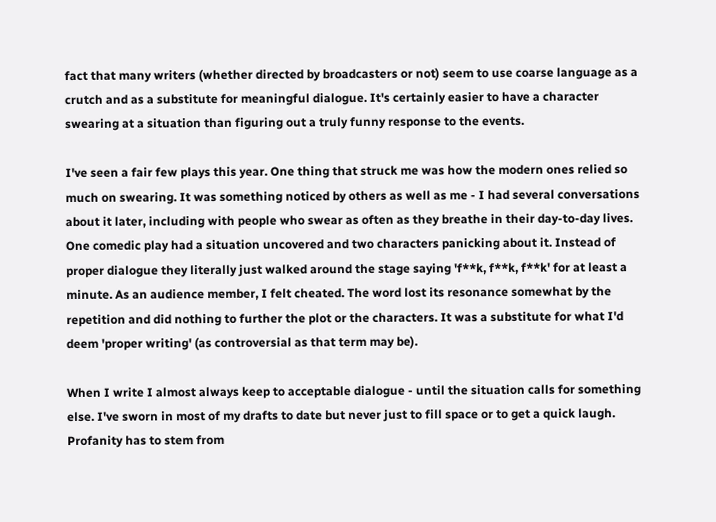fact that many writers (whether directed by broadcasters or not) seem to use coarse language as a crutch and as a substitute for meaningful dialogue. It's certainly easier to have a character swearing at a situation than figuring out a truly funny response to the events.

I've seen a fair few plays this year. One thing that struck me was how the modern ones relied so much on swearing. It was something noticed by others as well as me - I had several conversations about it later, including with people who swear as often as they breathe in their day-to-day lives. One comedic play had a situation uncovered and two characters panicking about it. Instead of proper dialogue they literally just walked around the stage saying 'f**k, f**k, f**k' for at least a minute. As an audience member, I felt cheated. The word lost its resonance somewhat by the repetition and did nothing to further the plot or the characters. It was a substitute for what I'd deem 'proper writing' (as controversial as that term may be).

When I write I almost always keep to acceptable dialogue - until the situation calls for something else. I've sworn in most of my drafts to date but never just to fill space or to get a quick laugh. Profanity has to stem from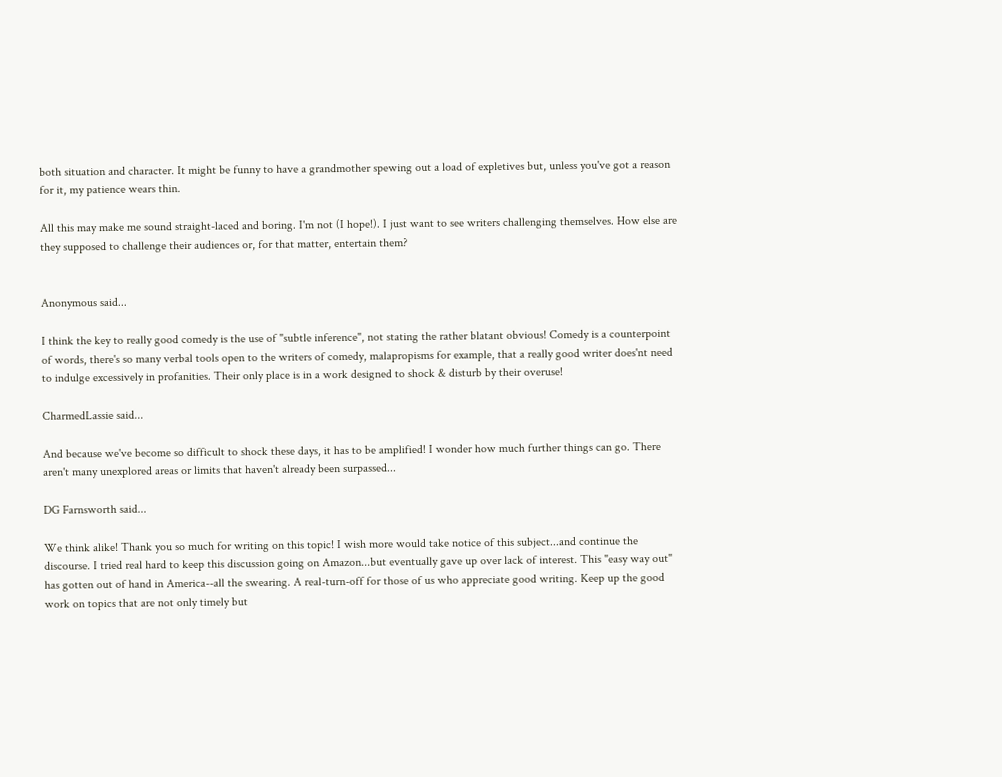both situation and character. It might be funny to have a grandmother spewing out a load of expletives but, unless you've got a reason for it, my patience wears thin.

All this may make me sound straight-laced and boring. I'm not (I hope!). I just want to see writers challenging themselves. How else are they supposed to challenge their audiences or, for that matter, entertain them?


Anonymous said...

I think the key to really good comedy is the use of "subtle inference", not stating the rather blatant obvious! Comedy is a counterpoint of words, there's so many verbal tools open to the writers of comedy, malapropisms for example, that a really good writer does'nt need to indulge excessively in profanities. Their only place is in a work designed to shock & disturb by their overuse!

CharmedLassie said...

And because we've become so difficult to shock these days, it has to be amplified! I wonder how much further things can go. There aren't many unexplored areas or limits that haven't already been surpassed...

DG Farnsworth said...

We think alike! Thank you so much for writing on this topic! I wish more would take notice of this subject...and continue the discourse. I tried real hard to keep this discussion going on Amazon...but eventually gave up over lack of interest. This "easy way out" has gotten out of hand in America--all the swearing. A real-turn-off for those of us who appreciate good writing. Keep up the good work on topics that are not only timely but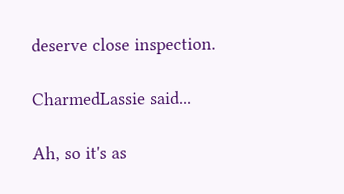deserve close inspection.

CharmedLassie said...

Ah, so it's as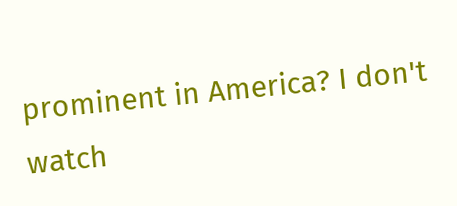prominent in America? I don't watch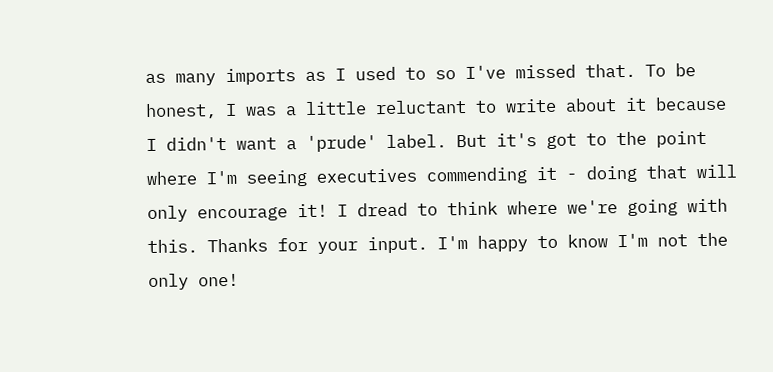as many imports as I used to so I've missed that. To be honest, I was a little reluctant to write about it because I didn't want a 'prude' label. But it's got to the point where I'm seeing executives commending it - doing that will only encourage it! I dread to think where we're going with this. Thanks for your input. I'm happy to know I'm not the only one!